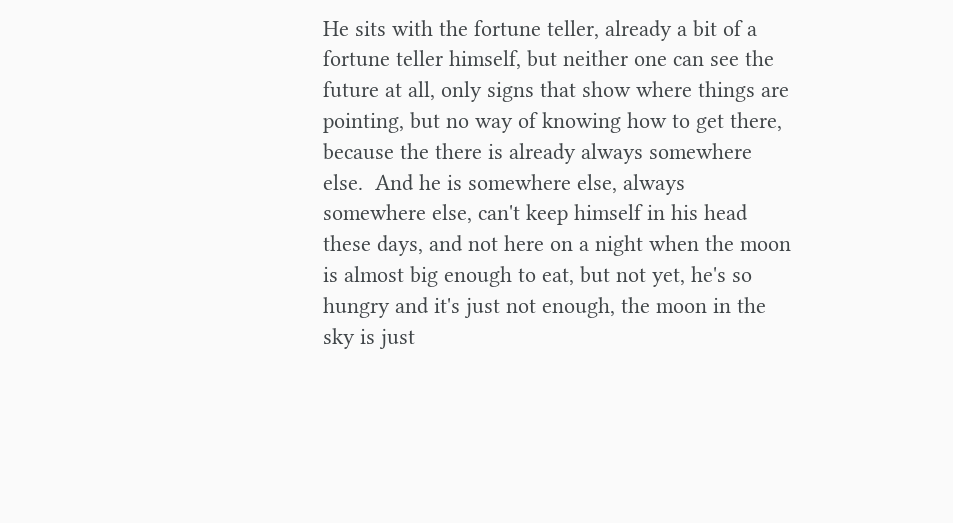He sits with the fortune teller, already a bit of a fortune teller himself, but neither one can see the future at all, only signs that show where things are pointing, but no way of knowing how to get there, because the there is already always somewhere else.  And he is somewhere else, always somewhere else, can't keep himself in his head these days, and not here on a night when the moon is almost big enough to eat, but not yet, he's so hungry and it's just not enough, the moon in the sky is just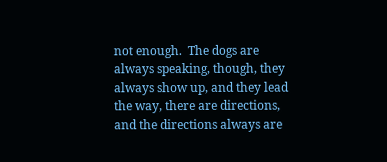not enough.  The dogs are always speaking, though, they always show up, and they lead the way, there are directions, and the directions always are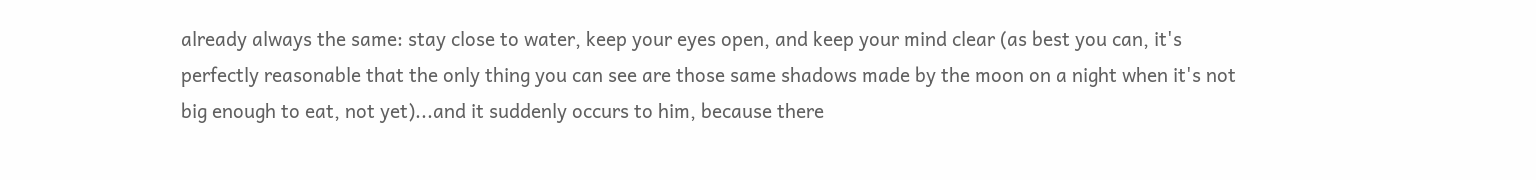already always the same: stay close to water, keep your eyes open, and keep your mind clear (as best you can, it's perfectly reasonable that the only thing you can see are those same shadows made by the moon on a night when it's not big enough to eat, not yet)...and it suddenly occurs to him, because there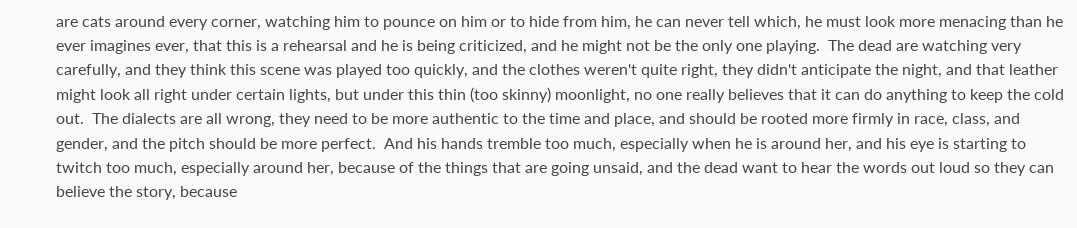are cats around every corner, watching him to pounce on him or to hide from him, he can never tell which, he must look more menacing than he ever imagines ever, that this is a rehearsal and he is being criticized, and he might not be the only one playing.  The dead are watching very carefully, and they think this scene was played too quickly, and the clothes weren't quite right, they didn't anticipate the night, and that leather might look all right under certain lights, but under this thin (too skinny) moonlight, no one really believes that it can do anything to keep the cold out.  The dialects are all wrong, they need to be more authentic to the time and place, and should be rooted more firmly in race, class, and gender, and the pitch should be more perfect.  And his hands tremble too much, especially when he is around her, and his eye is starting to twitch too much, especially around her, because of the things that are going unsaid, and the dead want to hear the words out loud so they can believe the story, because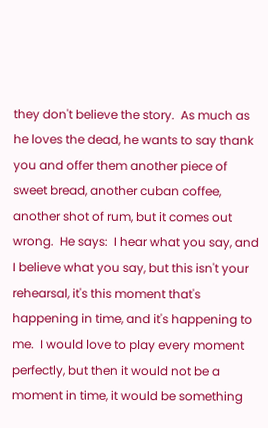they don't believe the story.  As much as he loves the dead, he wants to say thank you and offer them another piece of sweet bread, another cuban coffee, another shot of rum, but it comes out wrong.  He says:  I hear what you say, and I believe what you say, but this isn't your rehearsal, it's this moment that's happening in time, and it's happening to me.  I would love to play every moment perfectly, but then it would not be a moment in time, it would be something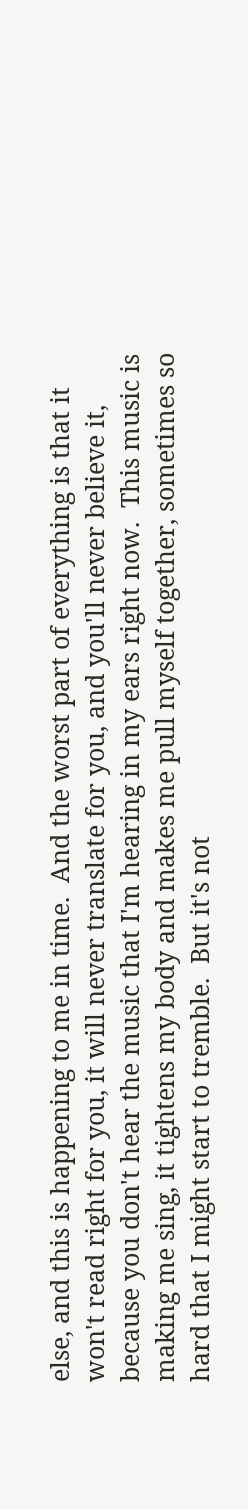else, and this is happening to me in time.  And the worst part of everything is that it won't read right for you, it will never translate for you, and you'll never believe it, because you don't hear the music that I'm hearing in my ears right now.  This music is making me sing, it tightens my body and makes me pull myself together, sometimes so hard that I might start to tremble.  But it's not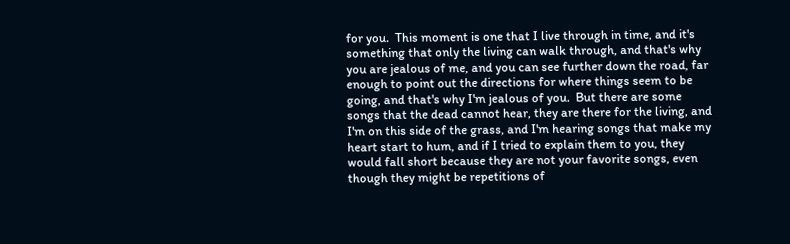for you.  This moment is one that I live through in time, and it's something that only the living can walk through, and that's why you are jealous of me, and you can see further down the road, far enough to point out the directions for where things seem to be going, and that's why I'm jealous of you.  But there are some songs that the dead cannot hear, they are there for the living, and I'm on this side of the grass, and I'm hearing songs that make my heart start to hum, and if I tried to explain them to you, they would fall short because they are not your favorite songs, even though they might be repetitions of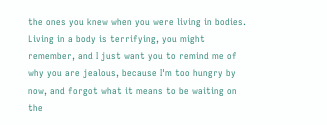the ones you knew when you were living in bodies.  Living in a body is terrifying, you might remember, and I just want you to remind me of why you are jealous, because I'm too hungry by now, and forgot what it means to be waiting on the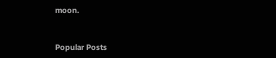moon.


Popular Posts